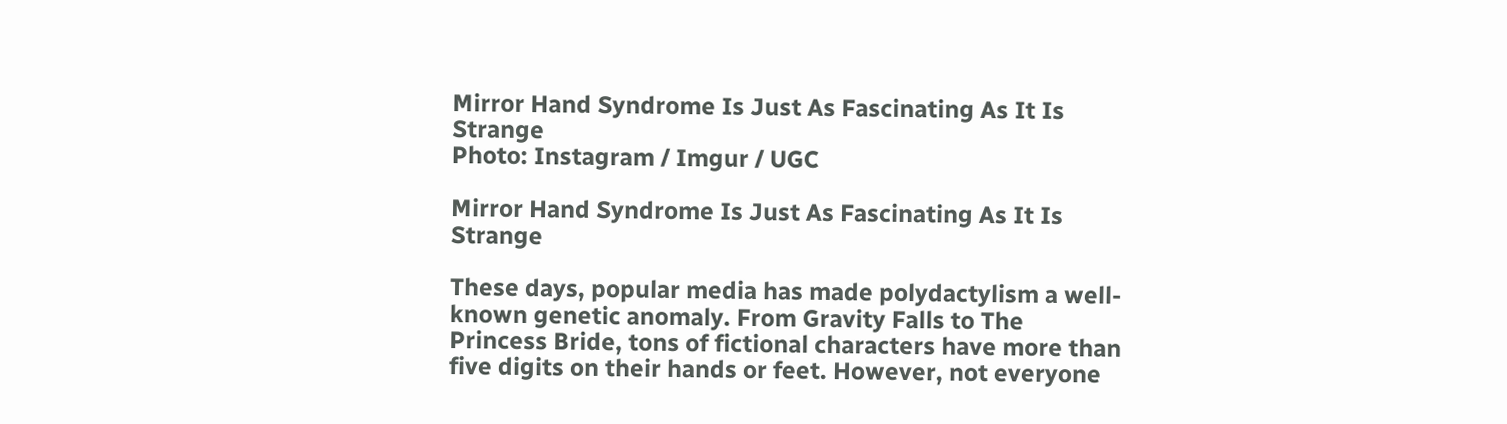Mirror Hand Syndrome Is Just As Fascinating As It Is Strange
Photo: Instagram / Imgur / UGC

Mirror Hand Syndrome Is Just As Fascinating As It Is Strange

These days, popular media has made polydactylism a well-known genetic anomaly. From Gravity Falls to The Princess Bride, tons of fictional characters have more than five digits on their hands or feet. However, not everyone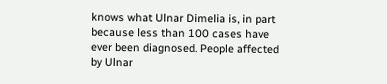knows what Ulnar Dimelia is, in part because less than 100 cases have ever been diagnosed. People affected by Ulnar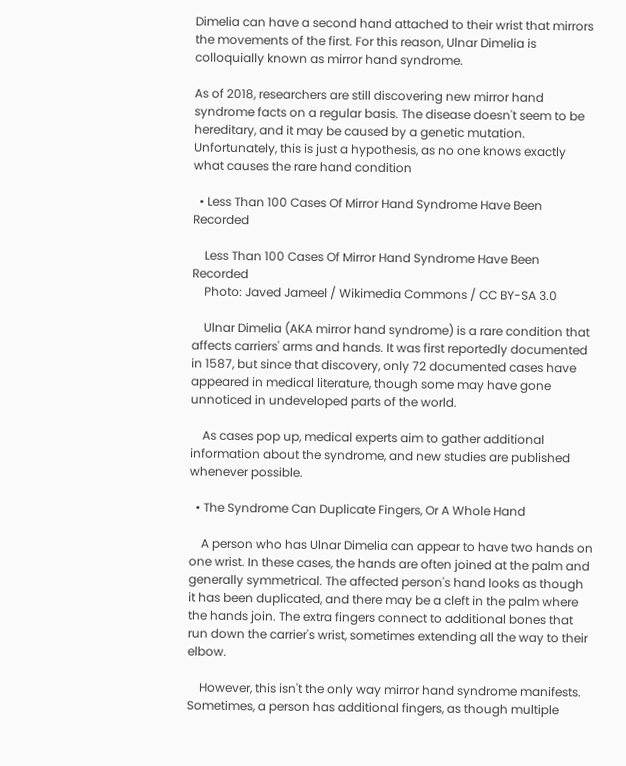Dimelia can have a second hand attached to their wrist that mirrors the movements of the first. For this reason, Ulnar Dimelia is colloquially known as mirror hand syndrome.

As of 2018, researchers are still discovering new mirror hand syndrome facts on a regular basis. The disease doesn't seem to be hereditary, and it may be caused by a genetic mutation. Unfortunately, this is just a hypothesis, as no one knows exactly what causes the rare hand condition

  • Less Than 100 Cases Of Mirror Hand Syndrome Have Been Recorded

    Less Than 100 Cases Of Mirror Hand Syndrome Have Been Recorded
    Photo: Javed Jameel / Wikimedia Commons / CC BY-SA 3.0

    Ulnar Dimelia (AKA mirror hand syndrome) is a rare condition that affects carriers' arms and hands. It was first reportedly documented in 1587, but since that discovery, only 72 documented cases have appeared in medical literature, though some may have gone unnoticed in undeveloped parts of the world.

    As cases pop up, medical experts aim to gather additional information about the syndrome, and new studies are published whenever possible.

  • The Syndrome Can Duplicate Fingers, Or A Whole Hand

    A person who has Ulnar Dimelia can appear to have two hands on one wrist. In these cases, the hands are often joined at the palm and generally symmetrical. The affected person's hand looks as though it has been duplicated, and there may be a cleft in the palm where the hands join. The extra fingers connect to additional bones that run down the carrier's wrist, sometimes extending all the way to their elbow.

    However, this isn't the only way mirror hand syndrome manifests. Sometimes, a person has additional fingers, as though multiple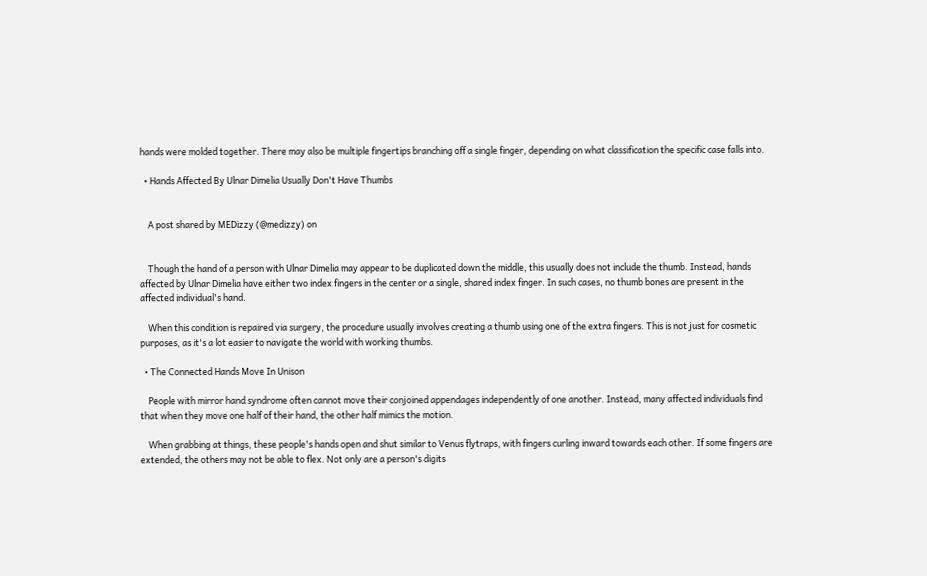hands were molded together. There may also be multiple fingertips branching off a single finger, depending on what classification the specific case falls into.

  • Hands Affected By Ulnar Dimelia Usually Don't Have Thumbs


    A post shared by MEDizzy (@medizzy) on


    Though the hand of a person with Ulnar Dimelia may appear to be duplicated down the middle, this usually does not include the thumb. Instead, hands affected by Ulnar Dimelia have either two index fingers in the center or a single, shared index finger. In such cases, no thumb bones are present in the affected individual's hand.

    When this condition is repaired via surgery, the procedure usually involves creating a thumb using one of the extra fingers. This is not just for cosmetic purposes, as it's a lot easier to navigate the world with working thumbs.

  • The Connected Hands Move In Unison

    People with mirror hand syndrome often cannot move their conjoined appendages independently of one another. Instead, many affected individuals find that when they move one half of their hand, the other half mimics the motion.

    When grabbing at things, these people's hands open and shut similar to Venus flytraps, with fingers curling inward towards each other. If some fingers are extended, the others may not be able to flex. Not only are a person's digits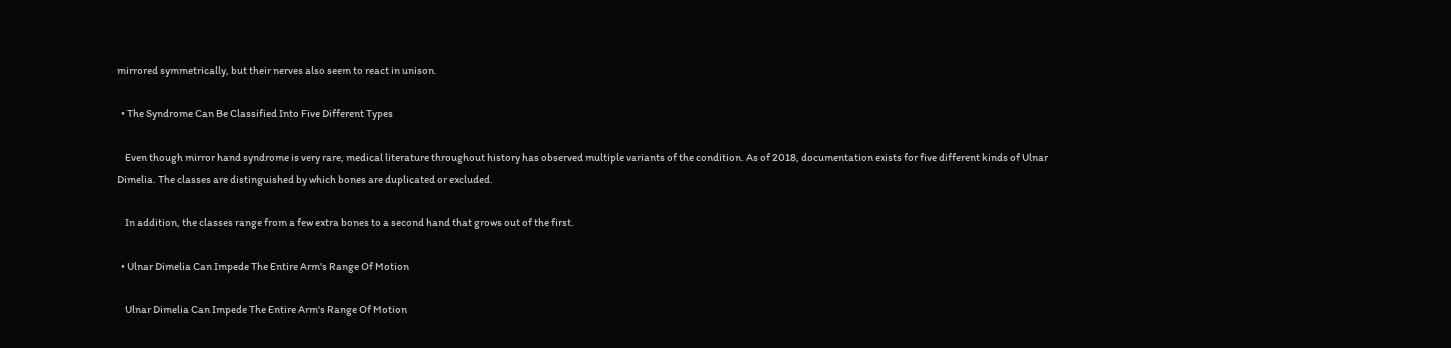mirrored symmetrically, but their nerves also seem to react in unison.

  • The Syndrome Can Be Classified Into Five Different Types

    Even though mirror hand syndrome is very rare, medical literature throughout history has observed multiple variants of the condition. As of 2018, documentation exists for five different kinds of Ulnar Dimelia. The classes are distinguished by which bones are duplicated or excluded.

    In addition, the classes range from a few extra bones to a second hand that grows out of the first.

  • Ulnar Dimelia Can Impede The Entire Arm's Range Of Motion

    Ulnar Dimelia Can Impede The Entire Arm's Range Of Motion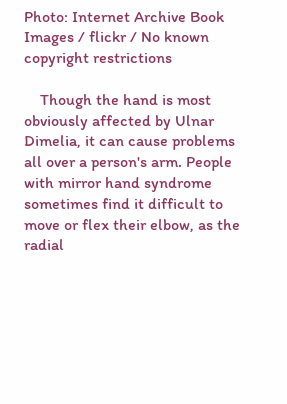Photo: Internet Archive Book Images / flickr / No known copyright restrictions

    Though the hand is most obviously affected by Ulnar Dimelia, it can cause problems all over a person's arm. People with mirror hand syndrome sometimes find it difficult to move or flex their elbow, as the radial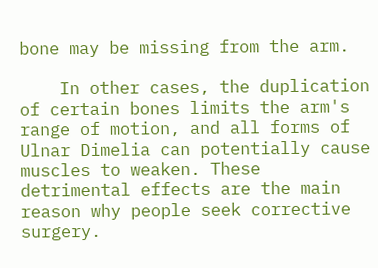bone may be missing from the arm.

    In other cases, the duplication of certain bones limits the arm's range of motion, and all forms of Ulnar Dimelia can potentially cause muscles to weaken. These detrimental effects are the main reason why people seek corrective surgery.